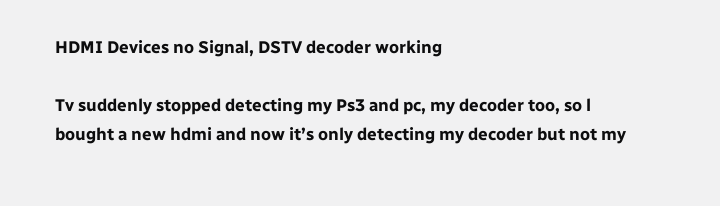HDMI Devices no Signal, DSTV decoder working

Tv suddenly stopped detecting my Ps3 and pc, my decoder too, so l bought a new hdmi and now it’s only detecting my decoder but not my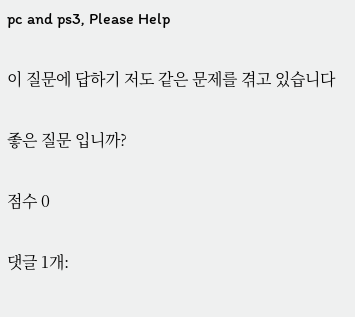pc and ps3, Please Help

이 질문에 답하기 저도 같은 문제를 겪고 있습니다

좋은 질문 입니까?

점수 0

댓글 1개: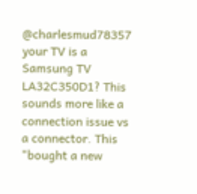@charlesmud78357 your TV is a Samsung TV LA32C350D1? This sounds more like a connection issue vs a connector. This "bought a new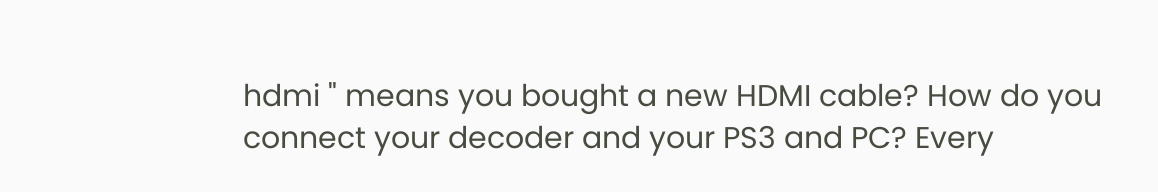hdmi " means you bought a new HDMI cable? How do you connect your decoder and your PS3 and PC? Every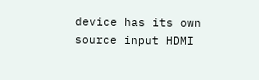device has its own source input HDMI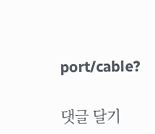port/cable?

댓글 달기